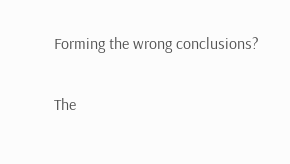Forming the wrong conclusions?

The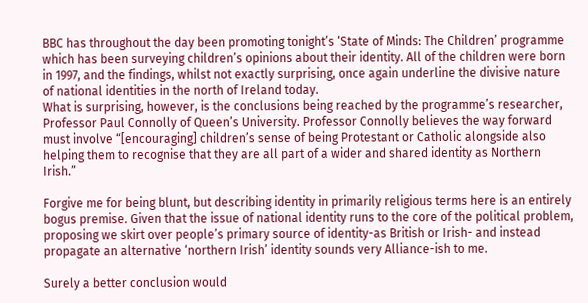BBC has throughout the day been promoting tonight’s ‘State of Minds: The Children’ programme which has been surveying children’s opinions about their identity. All of the children were born in 1997, and the findings, whilst not exactly surprising, once again underline the divisive nature of national identities in the north of Ireland today.
What is surprising, however, is the conclusions being reached by the programme’s researcher, Professor Paul Connolly of Queen’s University. Professor Connolly believes the way forward must involve “[encouraging] children’s sense of being Protestant or Catholic alongside also helping them to recognise that they are all part of a wider and shared identity as Northern Irish.”

Forgive me for being blunt, but describing identity in primarily religious terms here is an entirely bogus premise. Given that the issue of national identity runs to the core of the political problem, proposing we skirt over people’s primary source of identity-as British or Irish- and instead propagate an alternative ‘northern Irish’ identity sounds very Alliance-ish to me.

Surely a better conclusion would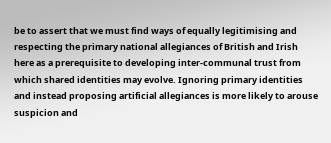be to assert that we must find ways of equally legitimising and respecting the primary national allegiances of British and Irish here as a prerequisite to developing inter-communal trust from which shared identities may evolve. Ignoring primary identities and instead proposing artificial allegiances is more likely to arouse suspicion and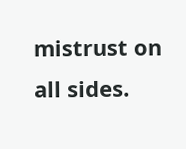mistrust on all sides.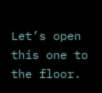Let’s open this one to the floor.